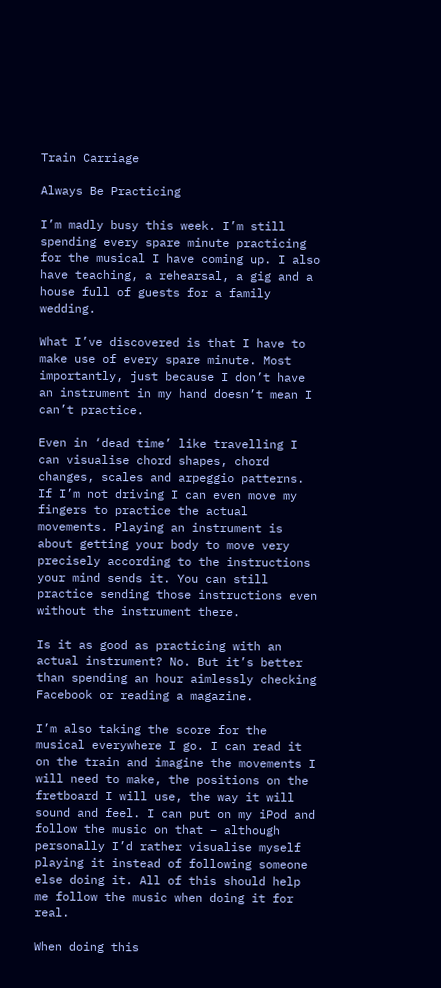Train Carriage

Always Be Practicing

I’m madly busy this week. I’m still spending every spare minute practicing for the musical I have coming up. I also have teaching, a rehearsal, a gig and a house full of guests for a family wedding.

What I’ve discovered is that I have to make use of every spare minute. Most importantly, just because I don’t have an instrument in my hand doesn’t mean I can’t practice.

Even in ‘dead time’ like travelling I can visualise chord shapes, chord changes, scales and arpeggio patterns. If I’m not driving I can even move my fingers to practice the actual movements. Playing an instrument is about getting your body to move very precisely according to the instructions your mind sends it. You can still practice sending those instructions even without the instrument there.

Is it as good as practicing with an actual instrument? No. But it’s better than spending an hour aimlessly checking Facebook or reading a magazine.

I’m also taking the score for the musical everywhere I go. I can read it on the train and imagine the movements I will need to make, the positions on the fretboard I will use, the way it will sound and feel. I can put on my iPod and follow the music on that – although personally I’d rather visualise myself playing it instead of following someone else doing it. All of this should help me follow the music when doing it for real.

When doing this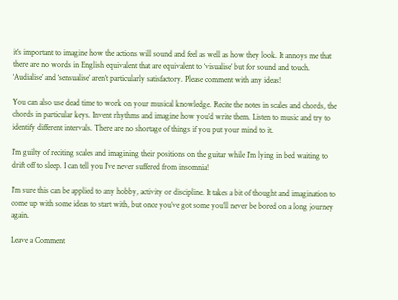it’s important to imagine how the actions will sound and feel as well as how they look. It annoys me that there are no words in English equivalent that are equivalent to ‘visualise’ but for sound and touch. ‘Audialise’ and ‘sensualise’ aren’t particularly satisfactory. Please comment with any ideas!

You can also use dead time to work on your musical knowledge. Recite the notes in scales and chords, the chords in particular keys. Invent rhythms and imagine how you’d write them. Listen to music and try to identify different intervals. There are no shortage of things if you put your mind to it.

I’m guilty of reciting scales and imagining their positions on the guitar while I’m lying in bed waiting to drift off to sleep. I can tell you I’ve never suffered from insomnia!

I’m sure this can be applied to any hobby, activity or discipline. It takes a bit of thought and imagination to come up with some ideas to start with, but once you’ve got some you’ll never be bored on a long journey again.

Leave a Comment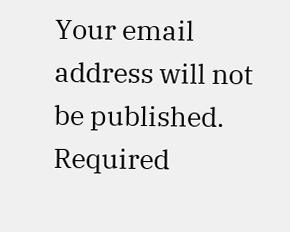Your email address will not be published. Required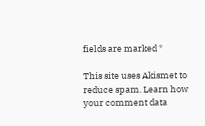fields are marked *

This site uses Akismet to reduce spam. Learn how your comment data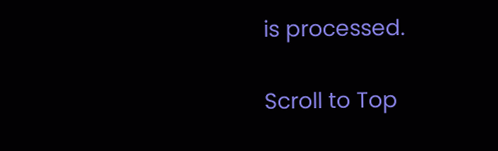is processed.

Scroll to Top